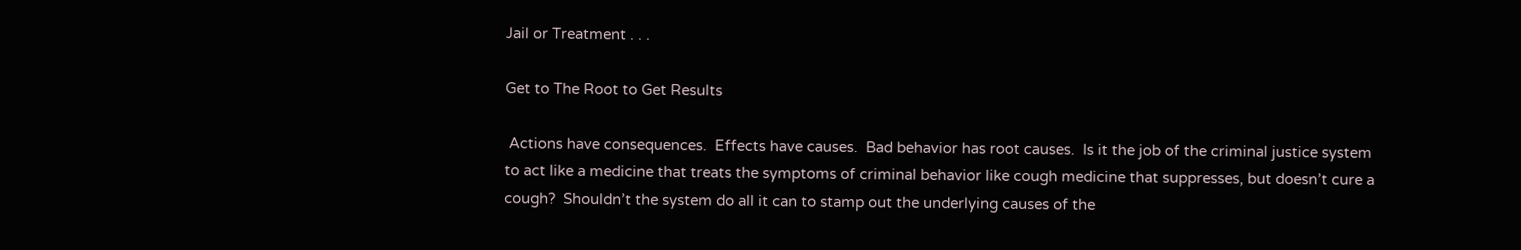Jail or Treatment . . .

Get to The Root to Get Results

 Actions have consequences.  Effects have causes.  Bad behavior has root causes.  Is it the job of the criminal justice system to act like a medicine that treats the symptoms of criminal behavior like cough medicine that suppresses, but doesn’t cure a cough?  Shouldn’t the system do all it can to stamp out the underlying causes of the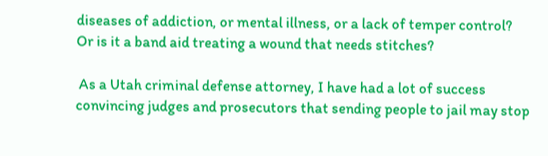diseases of addiction, or mental illness, or a lack of temper control?  Or is it a band aid treating a wound that needs stitches?

 As a Utah criminal defense attorney, I have had a lot of success convincing judges and prosecutors that sending people to jail may stop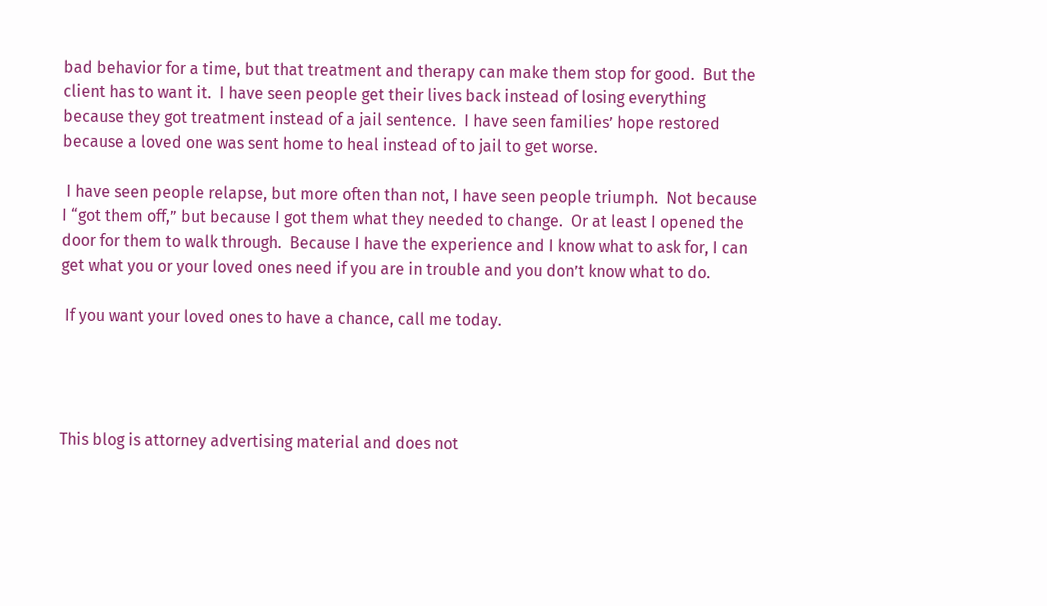bad behavior for a time, but that treatment and therapy can make them stop for good.  But the client has to want it.  I have seen people get their lives back instead of losing everything because they got treatment instead of a jail sentence.  I have seen families’ hope restored because a loved one was sent home to heal instead of to jail to get worse.

 I have seen people relapse, but more often than not, I have seen people triumph.  Not because I “got them off,” but because I got them what they needed to change.  Or at least I opened the door for them to walk through.  Because I have the experience and I know what to ask for, I can get what you or your loved ones need if you are in trouble and you don’t know what to do.

 If you want your loved ones to have a chance, call me today.




This blog is attorney advertising material and does not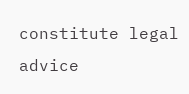constitute legal advice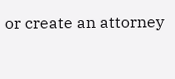or create an attorney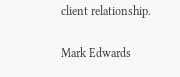client relationship.

Mark Edwards